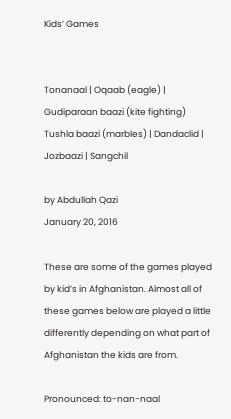Kids’ Games


Tonanaal | Oqaab (eagle) | Gudiparaan baazi (kite fighting)
Tushla baazi (marbles) | Dandaclid | Jozbaazi | Sangchil

by Abdullah Qazi
January 20, 2016

These are some of the games played by kid’s in Afghanistan. Almost all of these games below are played a little differently depending on what part of Afghanistan the kids are from.

Pronounced: to-nan-naal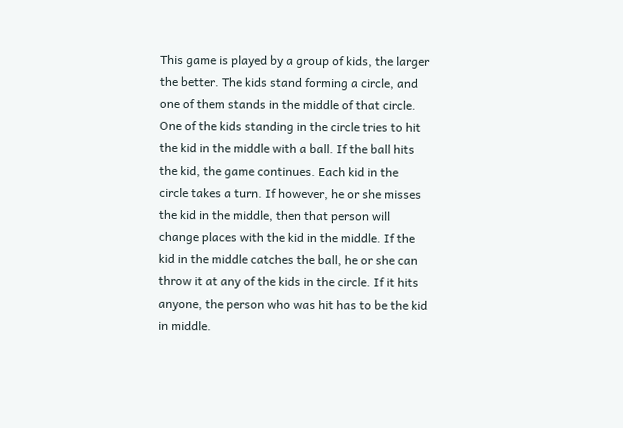This game is played by a group of kids, the larger the better. The kids stand forming a circle, and one of them stands in the middle of that circle. One of the kids standing in the circle tries to hit the kid in the middle with a ball. If the ball hits the kid, the game continues. Each kid in the circle takes a turn. If however, he or she misses the kid in the middle, then that person will change places with the kid in the middle. If the kid in the middle catches the ball, he or she can throw it at any of the kids in the circle. If it hits anyone, the person who was hit has to be the kid in middle.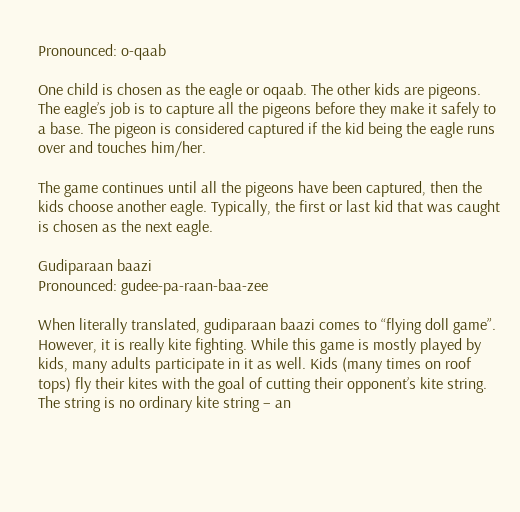Pronounced: o-qaab

One child is chosen as the eagle or oqaab. The other kids are pigeons. The eagle’s job is to capture all the pigeons before they make it safely to a base. The pigeon is considered captured if the kid being the eagle runs over and touches him/her.

The game continues until all the pigeons have been captured, then the kids choose another eagle. Typically, the first or last kid that was caught is chosen as the next eagle.

Gudiparaan baazi
Pronounced: gudee-pa-raan-baa-zee

When literally translated, gudiparaan baazi comes to “flying doll game”. However, it is really kite fighting. While this game is mostly played by kids, many adults participate in it as well. Kids (many times on roof tops) fly their kites with the goal of cutting their opponent’s kite string. The string is no ordinary kite string – an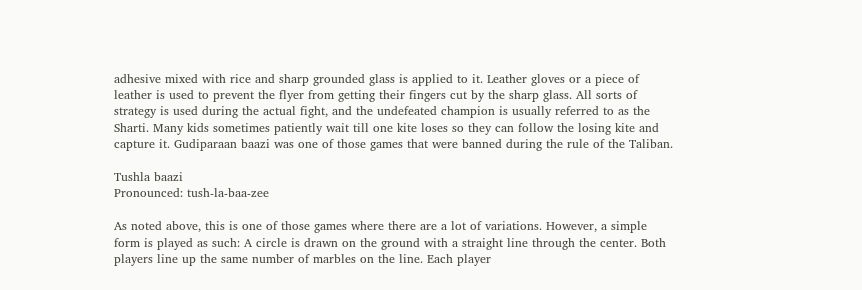adhesive mixed with rice and sharp grounded glass is applied to it. Leather gloves or a piece of leather is used to prevent the flyer from getting their fingers cut by the sharp glass. All sorts of strategy is used during the actual fight, and the undefeated champion is usually referred to as the Sharti. Many kids sometimes patiently wait till one kite loses so they can follow the losing kite and capture it. Gudiparaan baazi was one of those games that were banned during the rule of the Taliban.

Tushla baazi
Pronounced: tush-la-baa-zee

As noted above, this is one of those games where there are a lot of variations. However, a simple form is played as such: A circle is drawn on the ground with a straight line through the center. Both players line up the same number of marbles on the line. Each player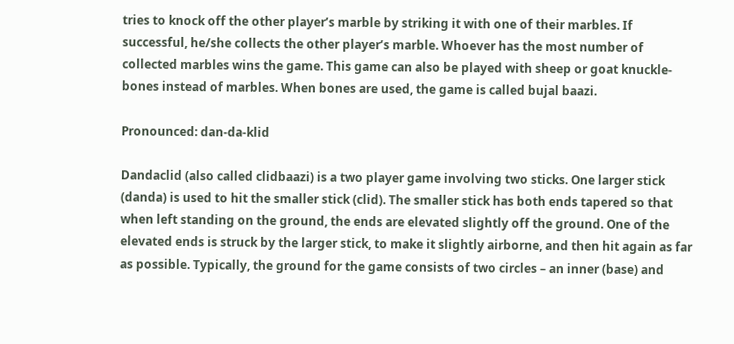tries to knock off the other player’s marble by striking it with one of their marbles. If successful, he/she collects the other player’s marble. Whoever has the most number of collected marbles wins the game. This game can also be played with sheep or goat knuckle-bones instead of marbles. When bones are used, the game is called bujal baazi.

Pronounced: dan-da-klid

Dandaclid (also called clidbaazi) is a two player game involving two sticks. One larger stick (danda) is used to hit the smaller stick (clid). The smaller stick has both ends tapered so that when left standing on the ground, the ends are elevated slightly off the ground. One of the elevated ends is struck by the larger stick, to make it slightly airborne, and then hit again as far as possible. Typically, the ground for the game consists of two circles – an inner (base) and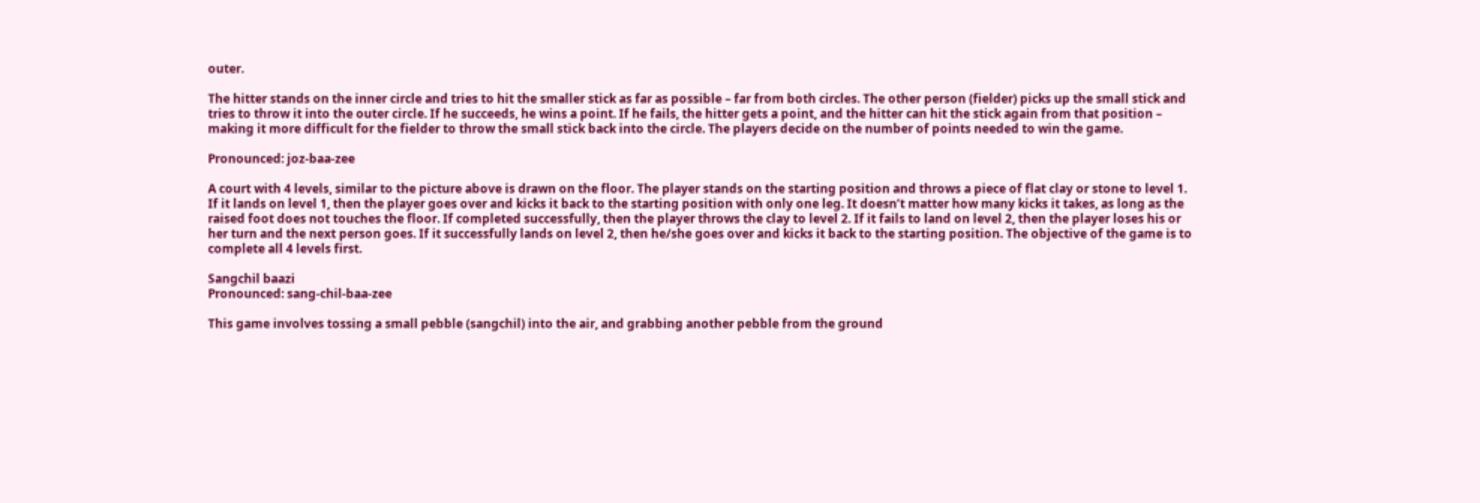outer.

The hitter stands on the inner circle and tries to hit the smaller stick as far as possible – far from both circles. The other person (fielder) picks up the small stick and tries to throw it into the outer circle. If he succeeds, he wins a point. If he fails, the hitter gets a point, and the hitter can hit the stick again from that position – making it more difficult for the fielder to throw the small stick back into the circle. The players decide on the number of points needed to win the game.

Pronounced: joz-baa-zee

A court with 4 levels, similar to the picture above is drawn on the floor. The player stands on the starting position and throws a piece of flat clay or stone to level 1. If it lands on level 1, then the player goes over and kicks it back to the starting position with only one leg. It doesn’t matter how many kicks it takes, as long as the raised foot does not touches the floor. If completed successfully, then the player throws the clay to level 2. If it fails to land on level 2, then the player loses his or her turn and the next person goes. If it successfully lands on level 2, then he/she goes over and kicks it back to the starting position. The objective of the game is to complete all 4 levels first.

Sangchil baazi
Pronounced: sang-chil-baa-zee

This game involves tossing a small pebble (sangchil) into the air, and grabbing another pebble from the ground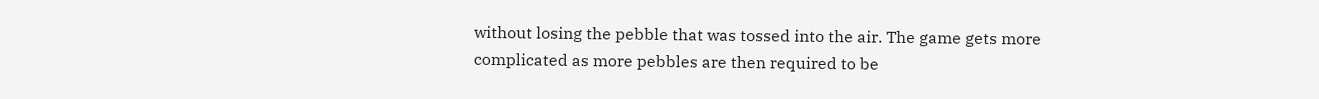without losing the pebble that was tossed into the air. The game gets more complicated as more pebbles are then required to be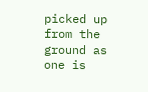picked up from the ground as one is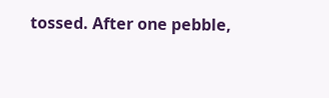tossed. After one pebble,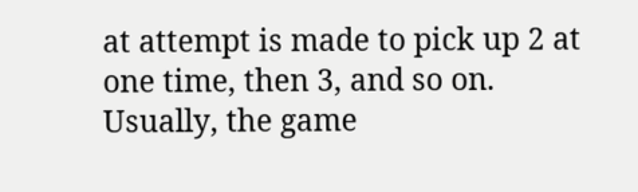at attempt is made to pick up 2 at one time, then 3, and so on. Usually, the game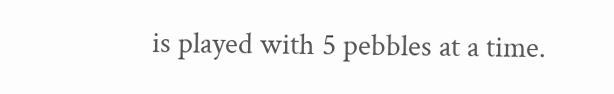is played with 5 pebbles at a time.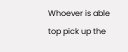Whoever is able top pick up the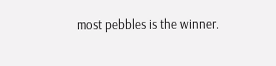most pebbles is the winner.